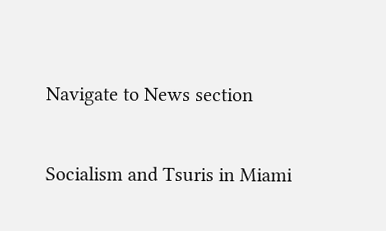Navigate to News section

Socialism and Tsuris in Miami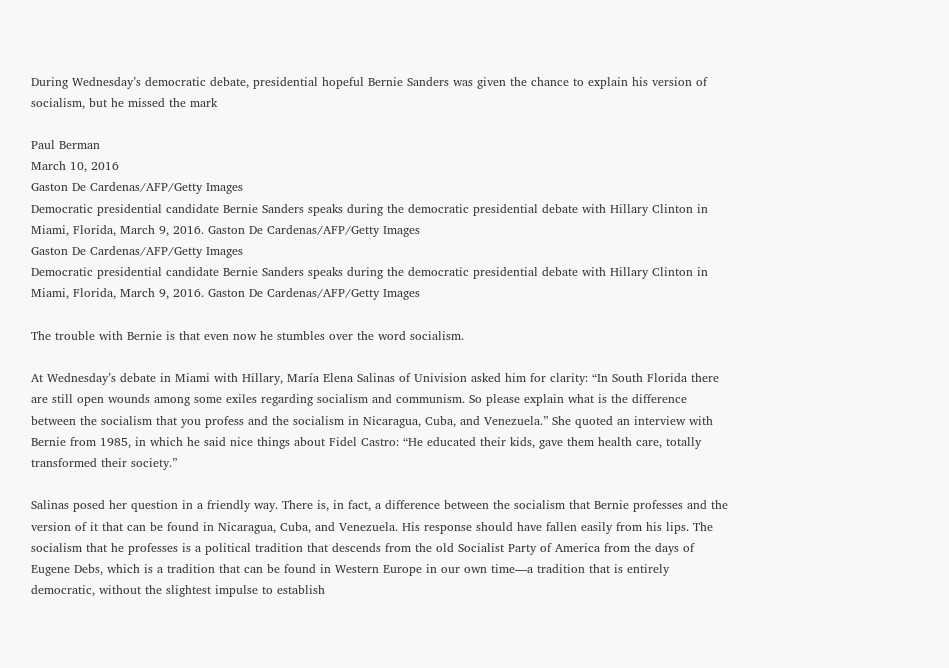During Wednesday’s democratic debate, presidential hopeful Bernie Sanders was given the chance to explain his version of socialism, but he missed the mark

Paul Berman
March 10, 2016
Gaston De Cardenas/AFP/Getty Images
Democratic presidential candidate Bernie Sanders speaks during the democratic presidential debate with Hillary Clinton in Miami, Florida, March 9, 2016. Gaston De Cardenas/AFP/Getty Images
Gaston De Cardenas/AFP/Getty Images
Democratic presidential candidate Bernie Sanders speaks during the democratic presidential debate with Hillary Clinton in Miami, Florida, March 9, 2016. Gaston De Cardenas/AFP/Getty Images

The trouble with Bernie is that even now he stumbles over the word socialism.

At Wednesday’s debate in Miami with Hillary, María Elena Salinas of Univision asked him for clarity: “In South Florida there are still open wounds among some exiles regarding socialism and communism. So please explain what is the difference between the socialism that you profess and the socialism in Nicaragua, Cuba, and Venezuela.” She quoted an interview with Bernie from 1985, in which he said nice things about Fidel Castro: “He educated their kids, gave them health care, totally transformed their society.”

Salinas posed her question in a friendly way. There is, in fact, a difference between the socialism that Bernie professes and the version of it that can be found in Nicaragua, Cuba, and Venezuela. His response should have fallen easily from his lips. The socialism that he professes is a political tradition that descends from the old Socialist Party of America from the days of Eugene Debs, which is a tradition that can be found in Western Europe in our own time—a tradition that is entirely democratic, without the slightest impulse to establish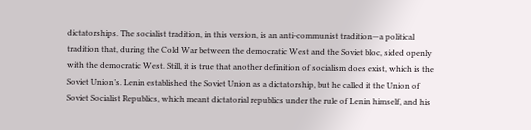dictatorships. The socialist tradition, in this version, is an anti-communist tradition—a political tradition that, during the Cold War between the democratic West and the Soviet bloc, sided openly with the democratic West. Still, it is true that another definition of socialism does exist, which is the Soviet Union’s. Lenin established the Soviet Union as a dictatorship, but he called it the Union of Soviet Socialist Republics, which meant dictatorial republics under the rule of Lenin himself, and his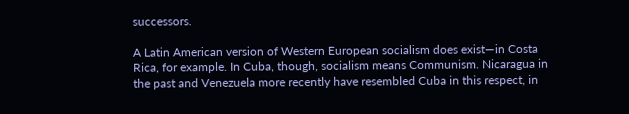successors.

A Latin American version of Western European socialism does exist—in Costa Rica, for example. In Cuba, though, socialism means Communism. Nicaragua in the past and Venezuela more recently have resembled Cuba in this respect, in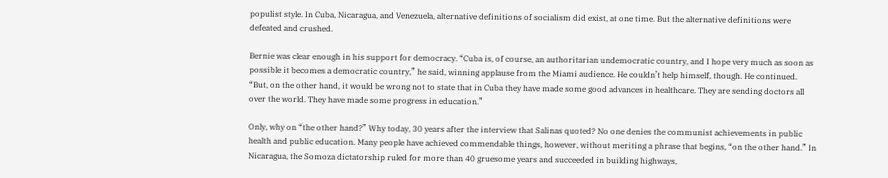populist style. In Cuba, Nicaragua, and Venezuela, alternative definitions of socialism did exist, at one time. But the alternative definitions were defeated and crushed.

Bernie was clear enough in his support for democracy. “Cuba is, of course, an authoritarian undemocratic country, and I hope very much as soon as possible it becomes a democratic country,” he said, winning applause from the Miami audience. He couldn’t help himself, though. He continued. “But, on the other hand, it would be wrong not to state that in Cuba they have made some good advances in healthcare. They are sending doctors all over the world. They have made some progress in education.”

Only, why on “the other hand?” Why today, 30 years after the interview that Salinas quoted? No one denies the communist achievements in public health and public education. Many people have achieved commendable things, however, without meriting a phrase that begins, “on the other hand.” In Nicaragua, the Somoza dictatorship ruled for more than 40 gruesome years and succeeded in building highways,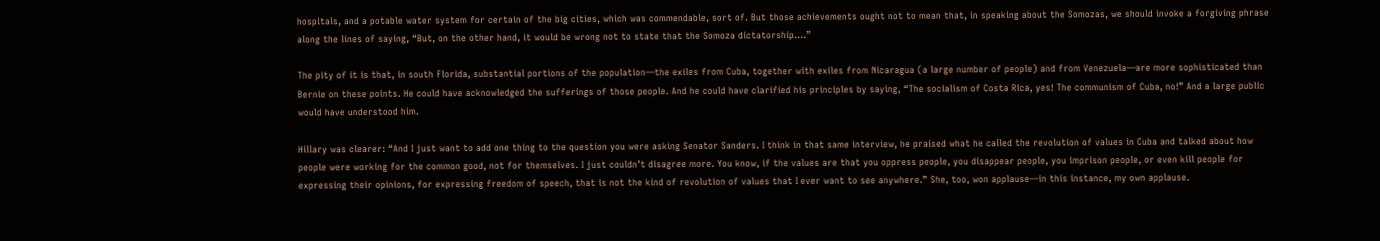hospitals, and a potable water system for certain of the big cities, which was commendable, sort of. But those achievements ought not to mean that, in speaking about the Somozas, we should invoke a forgiving phrase along the lines of saying, “But, on the other hand, it would be wrong not to state that the Somoza dictatorship….”

The pity of it is that, in south Florida, substantial portions of the population—the exiles from Cuba, together with exiles from Nicaragua (a large number of people) and from Venezuela—are more sophisticated than Bernie on these points. He could have acknowledged the sufferings of those people. And he could have clarified his principles by saying, “The socialism of Costa Rica, yes! The communism of Cuba, no!” And a large public would have understood him.

Hillary was clearer: “And I just want to add one thing to the question you were asking Senator Sanders. I think in that same interview, he praised what he called the revolution of values in Cuba and talked about how people were working for the common good, not for themselves. I just couldn’t disagree more. You know, if the values are that you oppress people, you disappear people, you imprison people, or even kill people for expressing their opinions, for expressing freedom of speech, that is not the kind of revolution of values that I ever want to see anywhere.” She, too, won applause—in this instance, my own applause.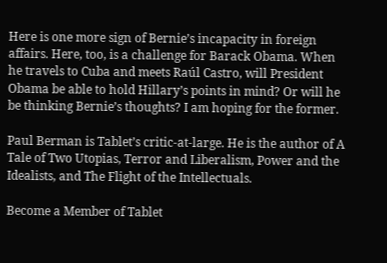Here is one more sign of Bernie’s incapacity in foreign affairs. Here, too, is a challenge for Barack Obama. When he travels to Cuba and meets Raúl Castro, will President Obama be able to hold Hillary’s points in mind? Or will he be thinking Bernie’s thoughts? I am hoping for the former.

Paul Berman is Tablet’s critic-at-large. He is the author of A Tale of Two Utopias, Terror and Liberalism, Power and the Idealists, and The Flight of the Intellectuals.

Become a Member of Tablet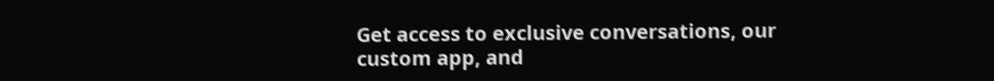Get access to exclusive conversations, our custom app, and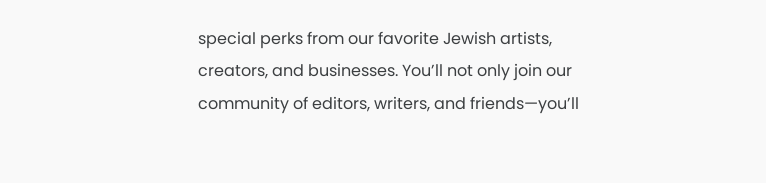special perks from our favorite Jewish artists, creators, and businesses. You’ll not only join our community of editors, writers, and friends—you’ll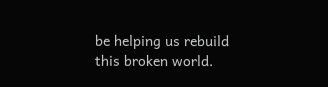be helping us rebuild this broken world.